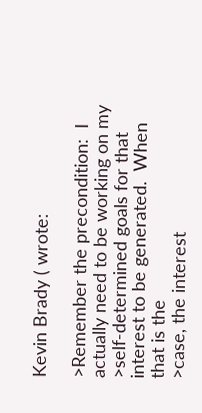Kevin Brady ( wrote:

>Remember the precondition:  I actually need to be working on my
>self-determined goals for that interest to be generated.  When that is the
>case, the interest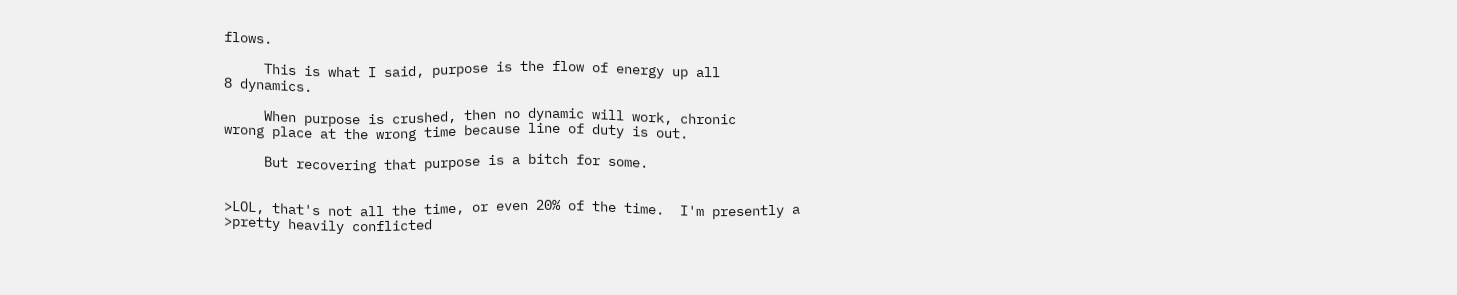flows.

     This is what I said, purpose is the flow of energy up all
8 dynamics.

     When purpose is crushed, then no dynamic will work, chronic
wrong place at the wrong time because line of duty is out.

     But recovering that purpose is a bitch for some.


>LOL, that's not all the time, or even 20% of the time.  I'm presently a
>pretty heavily conflicted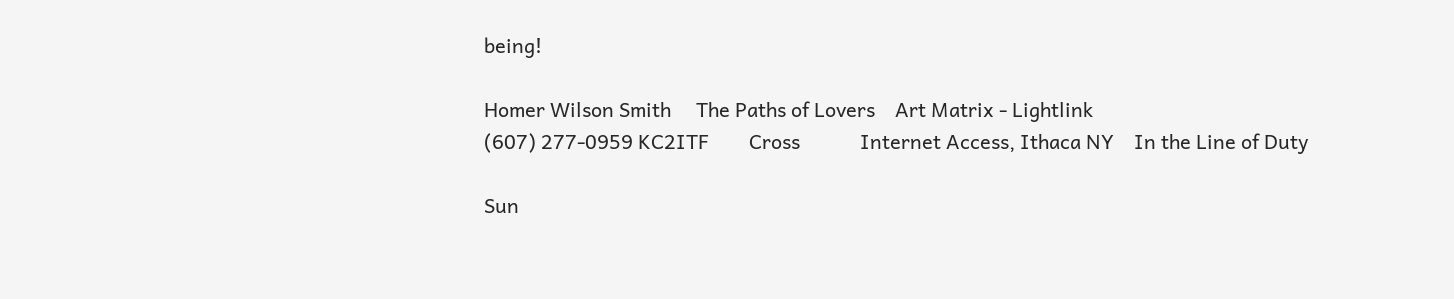being!

Homer Wilson Smith     The Paths of Lovers    Art Matrix - Lightlink
(607) 277-0959 KC2ITF        Cross            Internet Access, Ithaca NY    In the Line of Duty

Sun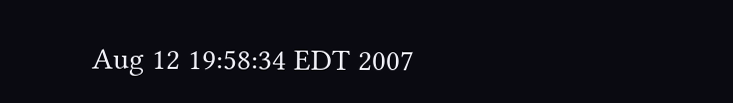Aug 12 19:58:34 EDT 2007